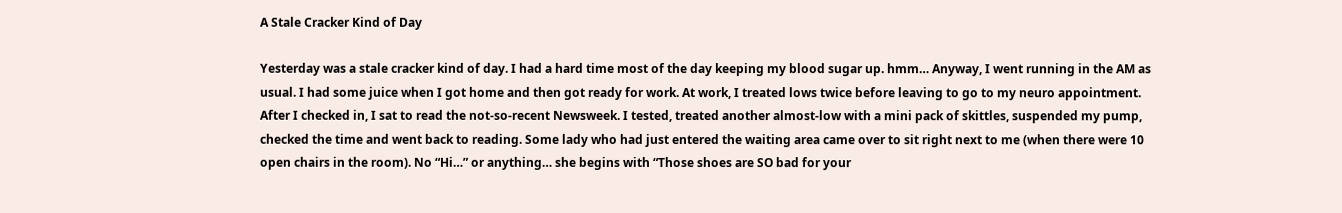A Stale Cracker Kind of Day

Yesterday was a stale cracker kind of day. I had a hard time most of the day keeping my blood sugar up. hmm… Anyway, I went running in the AM as usual. I had some juice when I got home and then got ready for work. At work, I treated lows twice before leaving to go to my neuro appointment. After I checked in, I sat to read the not-so-recent Newsweek. I tested, treated another almost-low with a mini pack of skittles, suspended my pump, checked the time and went back to reading. Some lady who had just entered the waiting area came over to sit right next to me (when there were 10 open chairs in the room). No “Hi…” or anything… she begins with “Those shoes are SO bad for your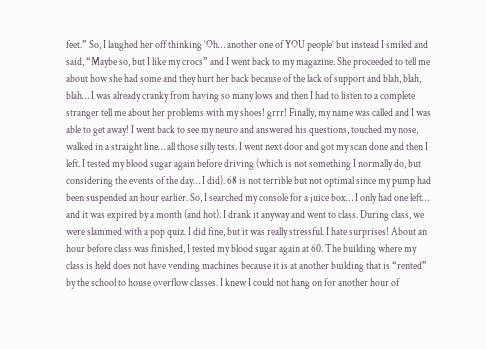feet.” So, I laughed her off thinking ‘Oh… another one of YOU people’ but instead I smiled and said, “Maybe so, but I like my crocs” and I went back to my magazine. She proceeded to tell me about how she had some and they hurt her back because of the lack of support and blah, blah, blah… I was already cranky from having so many lows and then I had to listen to a complete stranger tell me about her problems with my shoes! grrr! Finally, my name was called and I was able to get away! I went back to see my neuro and answered his questions, touched my nose, walked in a straight line… all those silly tests. I went next door and got my scan done and then I left. I tested my blood sugar again before driving (which is not something I normally do, but considering the events of the day… I did). 68 is not terrible but not optimal since my pump had been suspended an hour earlier. So, I searched my console for a juice box… I only had one left… and it was expired by a month (and hot). I drank it anyway and went to class. During class, we were slammed with a pop quiz. I did fine, but it was really stressful. I hate surprises! About an hour before class was finished, I tested my blood sugar again at 60. The building where my class is held does not have vending machines because it is at another building that is “rented” by the school to house overflow classes. I knew I could not hang on for another hour of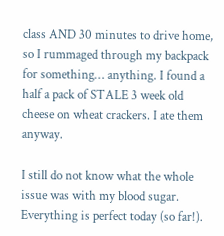class AND 30 minutes to drive home, so I rummaged through my backpack for something… anything. I found a half a pack of STALE 3 week old cheese on wheat crackers. I ate them anyway.

I still do not know what the whole issue was with my blood sugar. Everything is perfect today (so far!).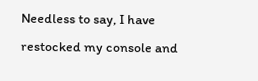Needless to say, I have restocked my console and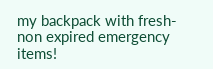my backpack with fresh-non expired emergency items!